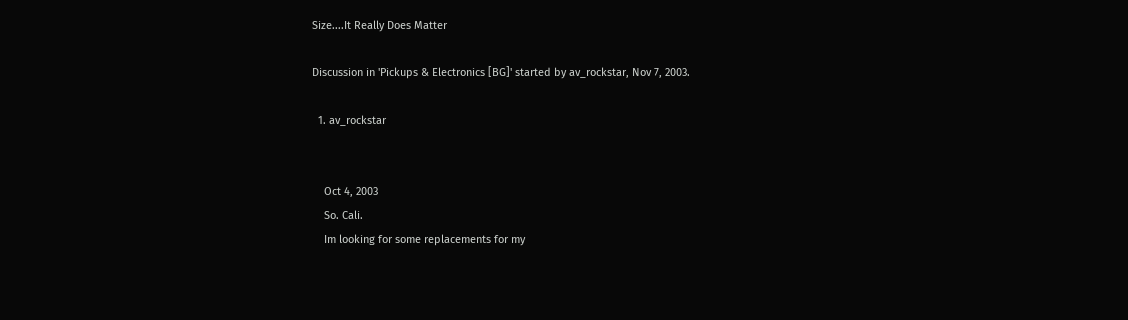Size....It Really Does Matter

Discussion in 'Pickups & Electronics [BG]' started by av_rockstar, Nov 7, 2003.

  1. av_rockstar


    Oct 4, 2003
    So. Cali.
    Im looking for some replacements for my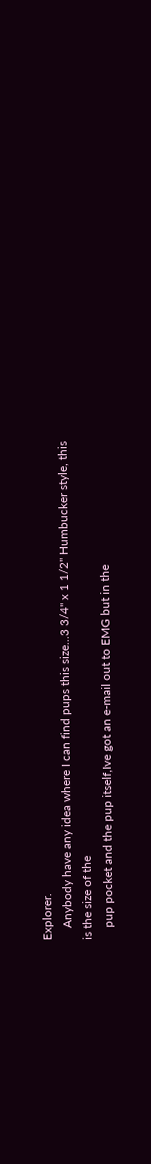Explorer.
    Anybody have any idea where I can find pups this size...3 3/4" x 1 1/2" Humbucker style, this is the size of the
    pup pocket and the pup itself,Ive got an e-mail out to EMG but in the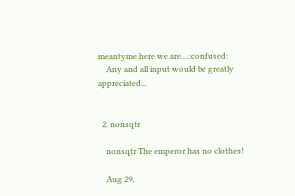meantyme here we are....:confused:
    Any and all input would be greatly appreciated...


  2. nonsqtr

    nonsqtr The emperor has no clothes!

    Aug 29,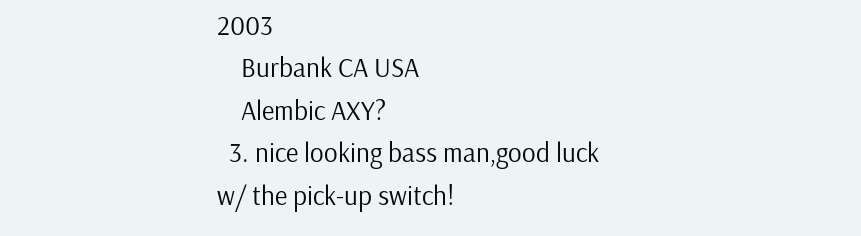2003
    Burbank CA USA
    Alembic AXY?
  3. nice looking bass man,good luck w/ the pick-up switch!